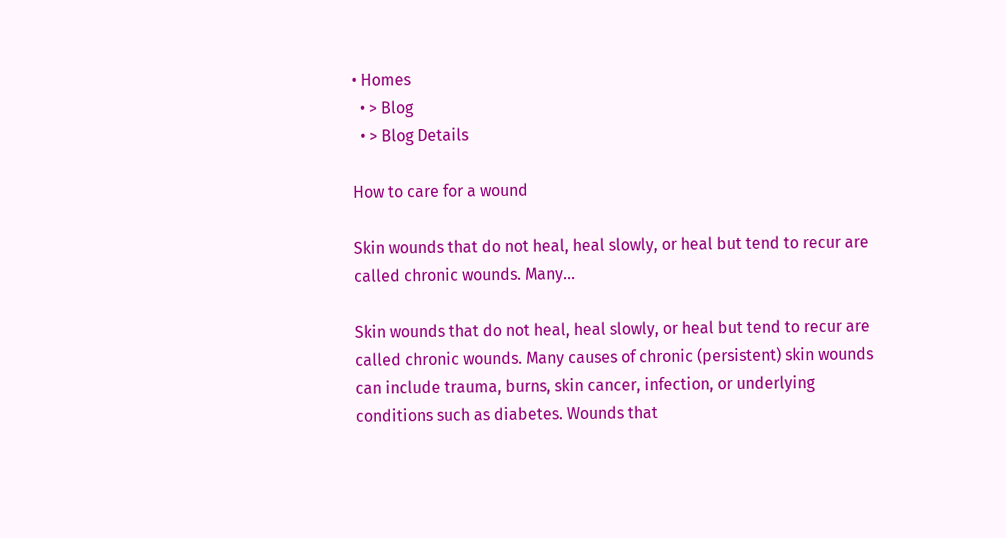• Homes
  • > Blog
  • > Blog Details

How to care for a wound

Skin wounds that do not heal, heal slowly, or heal but tend to recur are called chronic wounds. Many...

Skin wounds that do not heal, heal slowly, or heal but tend to recur are called chronic wounds. Many causes of chronic (persistent) skin wounds can include trauma, burns, skin cancer, infection, or underlying conditions such as diabetes. Wounds that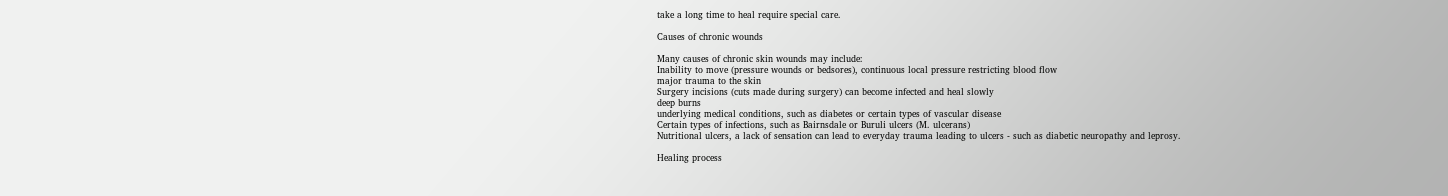take a long time to heal require special care.

Causes of chronic wounds

Many causes of chronic skin wounds may include:
Inability to move (pressure wounds or bedsores), continuous local pressure restricting blood flow
major trauma to the skin
Surgery incisions (cuts made during surgery) can become infected and heal slowly
deep burns
underlying medical conditions, such as diabetes or certain types of vascular disease
Certain types of infections, such as Bairnsdale or Buruli ulcers (M. ulcerans)
Nutritional ulcers, a lack of sensation can lead to everyday trauma leading to ulcers - such as diabetic neuropathy and leprosy.

Healing process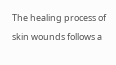The healing process of skin wounds follows a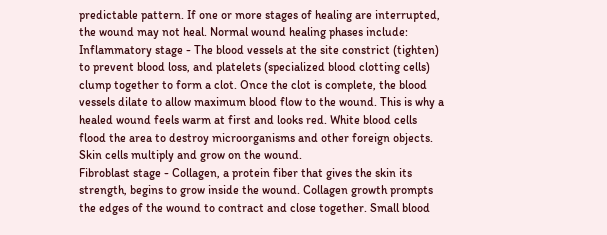predictable pattern. If one or more stages of healing are interrupted, the wound may not heal. Normal wound healing phases include:
Inflammatory stage - The blood vessels at the site constrict (tighten) to prevent blood loss, and platelets (specialized blood clotting cells) clump together to form a clot. Once the clot is complete, the blood vessels dilate to allow maximum blood flow to the wound. This is why a healed wound feels warm at first and looks red. White blood cells flood the area to destroy microorganisms and other foreign objects. Skin cells multiply and grow on the wound.
Fibroblast stage - Collagen, a protein fiber that gives the skin its strength, begins to grow inside the wound. Collagen growth prompts the edges of the wound to contract and close together. Small blood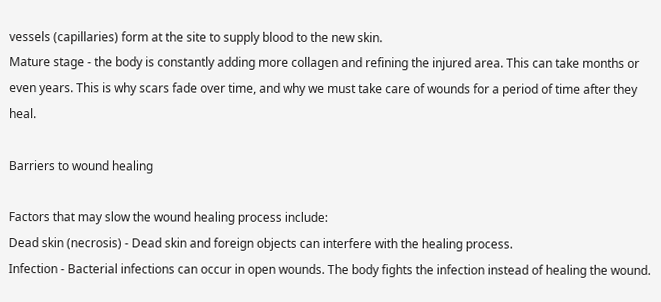vessels (capillaries) form at the site to supply blood to the new skin.
Mature stage - the body is constantly adding more collagen and refining the injured area. This can take months or even years. This is why scars fade over time, and why we must take care of wounds for a period of time after they heal.

Barriers to wound healing

Factors that may slow the wound healing process include:
Dead skin (necrosis) - Dead skin and foreign objects can interfere with the healing process.
Infection - Bacterial infections can occur in open wounds. The body fights the infection instead of healing the wound.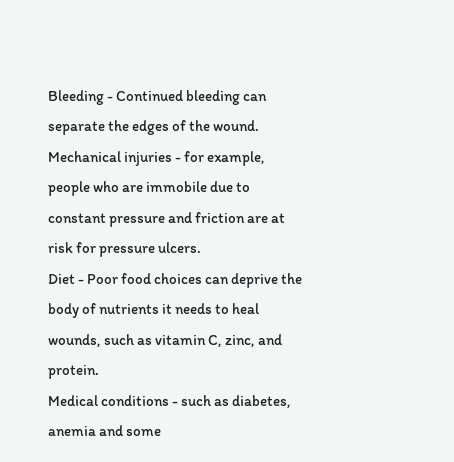Bleeding - Continued bleeding can separate the edges of the wound.
Mechanical injuries - for example, people who are immobile due to constant pressure and friction are at risk for pressure ulcers.
Diet - Poor food choices can deprive the body of nutrients it needs to heal wounds, such as vitamin C, zinc, and protein.
Medical conditions - such as diabetes, anemia and some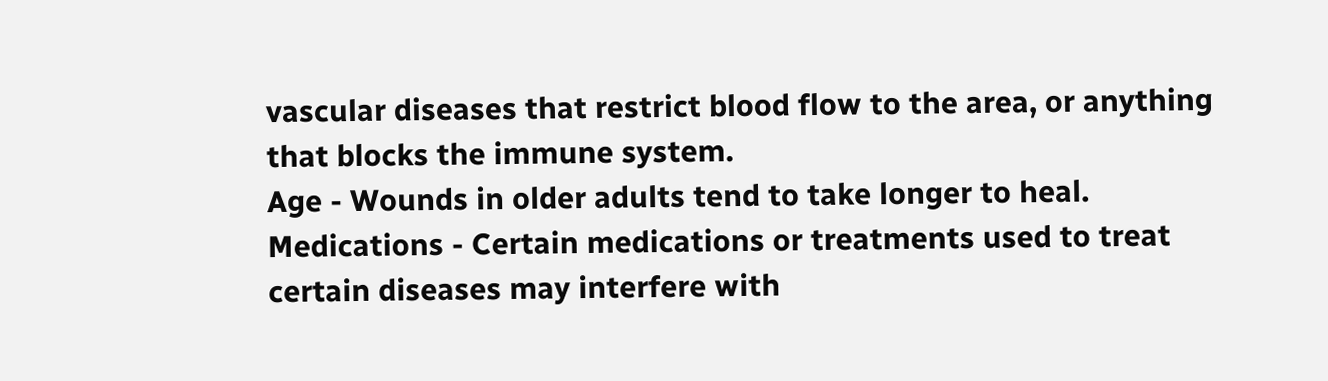vascular diseases that restrict blood flow to the area, or anything that blocks the immune system.
Age - Wounds in older adults tend to take longer to heal.
Medications - Certain medications or treatments used to treat certain diseases may interfere with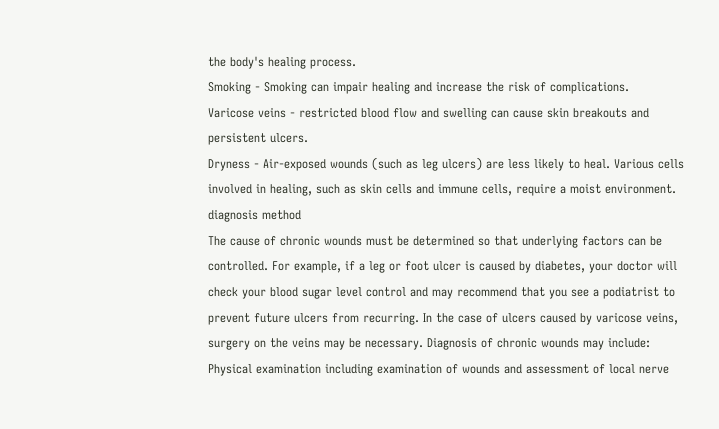the body's healing process.
Smoking - Smoking can impair healing and increase the risk of complications.
Varicose veins - restricted blood flow and swelling can cause skin breakouts and persistent ulcers.
Dryness - Air-exposed wounds (such as leg ulcers) are less likely to heal. Various cells involved in healing, such as skin cells and immune cells, require a moist environment.
diagnosis method
The cause of chronic wounds must be determined so that underlying factors can be controlled. For example, if a leg or foot ulcer is caused by diabetes, your doctor will check your blood sugar level control and may recommend that you see a podiatrist to prevent future ulcers from recurring. In the case of ulcers caused by varicose veins, surgery on the veins may be necessary. Diagnosis of chronic wounds may include:
Physical examination including examination of wounds and assessment of local nerve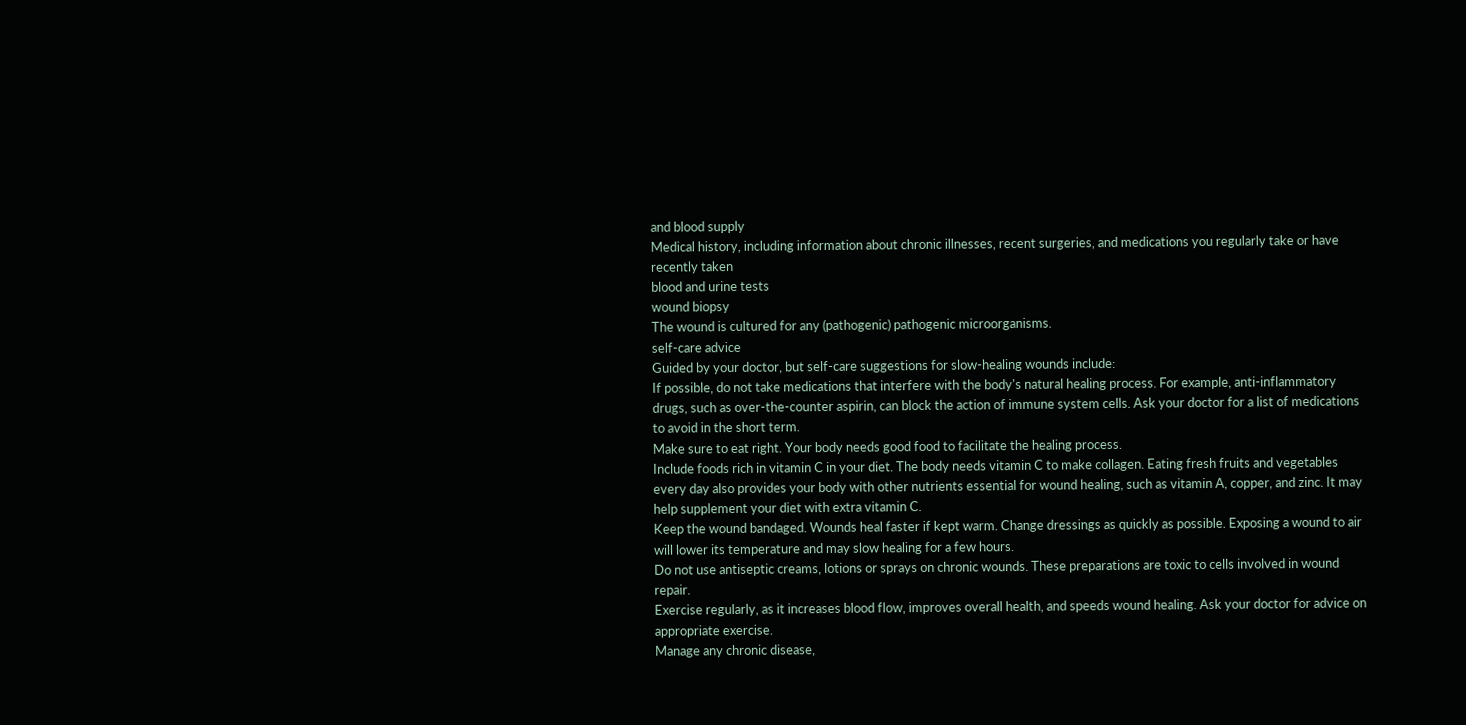and blood supply
Medical history, including information about chronic illnesses, recent surgeries, and medications you regularly take or have recently taken
blood and urine tests
wound biopsy
The wound is cultured for any (pathogenic) pathogenic microorganisms.
self-care advice
Guided by your doctor, but self-care suggestions for slow-healing wounds include:
If possible, do not take medications that interfere with the body's natural healing process. For example, anti-inflammatory drugs, such as over-the-counter aspirin, can block the action of immune system cells. Ask your doctor for a list of medications to avoid in the short term.
Make sure to eat right. Your body needs good food to facilitate the healing process.
Include foods rich in vitamin C in your diet. The body needs vitamin C to make collagen. Eating fresh fruits and vegetables every day also provides your body with other nutrients essential for wound healing, such as vitamin A, copper, and zinc. It may help supplement your diet with extra vitamin C.
Keep the wound bandaged. Wounds heal faster if kept warm. Change dressings as quickly as possible. Exposing a wound to air will lower its temperature and may slow healing for a few hours.
Do not use antiseptic creams, lotions or sprays on chronic wounds. These preparations are toxic to cells involved in wound repair.
Exercise regularly, as it increases blood flow, improves overall health, and speeds wound healing. Ask your doctor for advice on appropriate exercise.
Manage any chronic disease,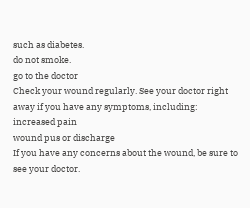such as diabetes.
do not smoke.
go to the doctor
Check your wound regularly. See your doctor right away if you have any symptoms, including:
increased pain
wound pus or discharge
If you have any concerns about the wound, be sure to see your doctor.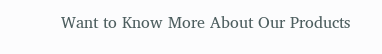Want to Know More About Our Products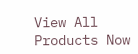View All Products Now